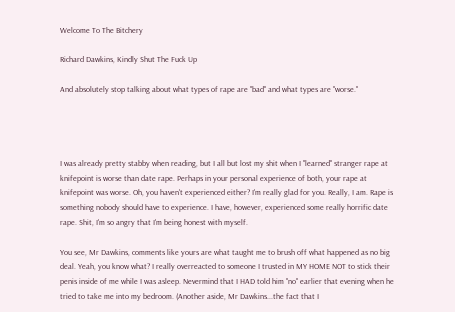Welcome To The Bitchery

Richard Dawkins, Kindly Shut The Fuck Up

And absolutely stop talking about what types of rape are "bad" and what types are "worse."




I was already pretty stabby when reading, but I all but lost my shit when I "learned" stranger rape at knifepoint is worse than date rape. Perhaps in your personal experience of both, your rape at knifepoint was worse. Oh, you haven't experienced either? I'm really glad for you. Really, I am. Rape is something nobody should have to experience. I have, however, experienced some really horrific date rape. Shit, I'm so angry that I'm being honest with myself.

You see, Mr Dawkins, comments like yours are what taught me to brush off what happened as no big deal. Yeah, you know what? I really overreacted to someone I trusted in MY HOME NOT to stick their penis inside of me while I was asleep. Nevermind that I HAD told him "no" earlier that evening when he tried to take me into my bedroom. (Another aside, Mr Dawkins...the fact that I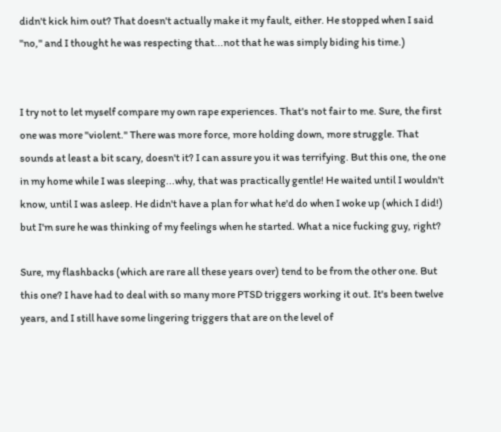didn't kick him out? That doesn't actually make it my fault, either. He stopped when I said "no," and I thought he was respecting that...not that he was simply biding his time.)


I try not to let myself compare my own rape experiences. That's not fair to me. Sure, the first one was more "violent." There was more force, more holding down, more struggle. That sounds at least a bit scary, doesn't it? I can assure you it was terrifying. But this one, the one in my home while I was sleeping...why, that was practically gentle! He waited until I wouldn't know, until I was asleep. He didn't have a plan for what he'd do when I woke up (which I did!) but I'm sure he was thinking of my feelings when he started. What a nice fucking guy, right?

Sure, my flashbacks (which are rare all these years over) tend to be from the other one. But this one? I have had to deal with so many more PTSD triggers working it out. It's been twelve years, and I still have some lingering triggers that are on the level of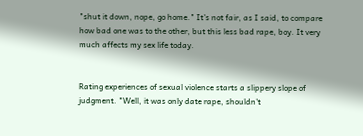"shut it down, nope, go home." It's not fair, as I said, to compare how bad one was to the other, but this less bad rape, boy. It very much affects my sex life today.


Rating experiences of sexual violence starts a slippery slope of judgment. "Well, it was only date rape, shouldn't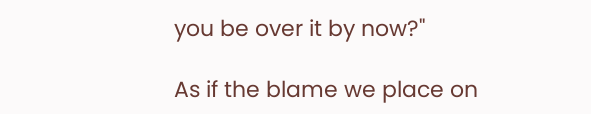you be over it by now?"

As if the blame we place on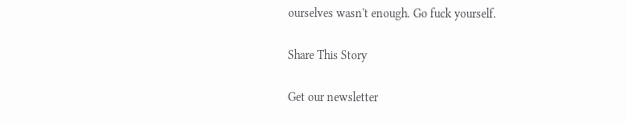ourselves wasn't enough. Go fuck yourself.

Share This Story

Get our newsletter